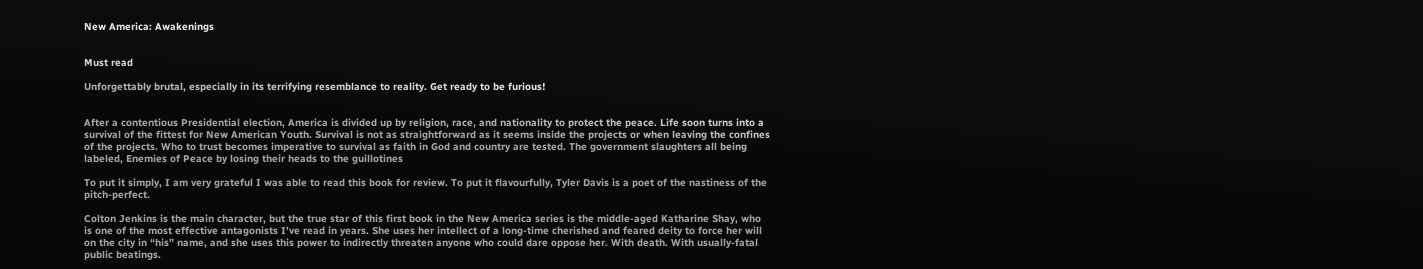New America: Awakenings


Must read

Unforgettably brutal, especially in its terrifying resemblance to reality. Get ready to be furious!


After a contentious Presidential election, America is divided up by religion, race, and nationality to protect the peace. Life soon turns into a survival of the fittest for New American Youth. Survival is not as straightforward as it seems inside the projects or when leaving the confines of the projects. Who to trust becomes imperative to survival as faith in God and country are tested. The government slaughters all being labeled, Enemies of Peace by losing their heads to the guillotines

To put it simply, I am very grateful I was able to read this book for review. To put it flavourfully, Tyler Davis is a poet of the nastiness of the pitch-perfect.

Colton Jenkins is the main character, but the true star of this first book in the New America series is the middle-aged Katharine Shay, who is one of the most effective antagonists I’ve read in years. She uses her intellect of a long-time cherished and feared deity to force her will on the city in “his” name, and she uses this power to indirectly threaten anyone who could dare oppose her. With death. With usually-fatal public beatings.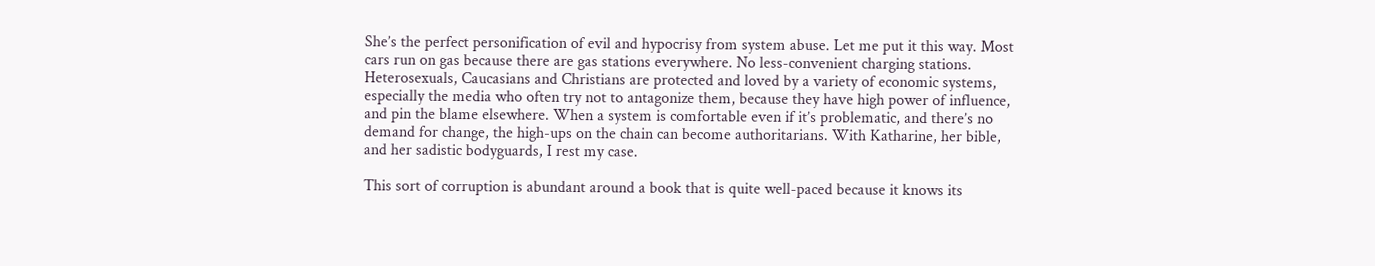She’s the perfect personification of evil and hypocrisy from system abuse. Let me put it this way. Most cars run on gas because there are gas stations everywhere. No less-convenient charging stations. Heterosexuals, Caucasians and Christians are protected and loved by a variety of economic systems, especially the media who often try not to antagonize them, because they have high power of influence, and pin the blame elsewhere. When a system is comfortable even if it’s problematic, and there’s no demand for change, the high-ups on the chain can become authoritarians. With Katharine, her bible, and her sadistic bodyguards, I rest my case.

This sort of corruption is abundant around a book that is quite well-paced because it knows its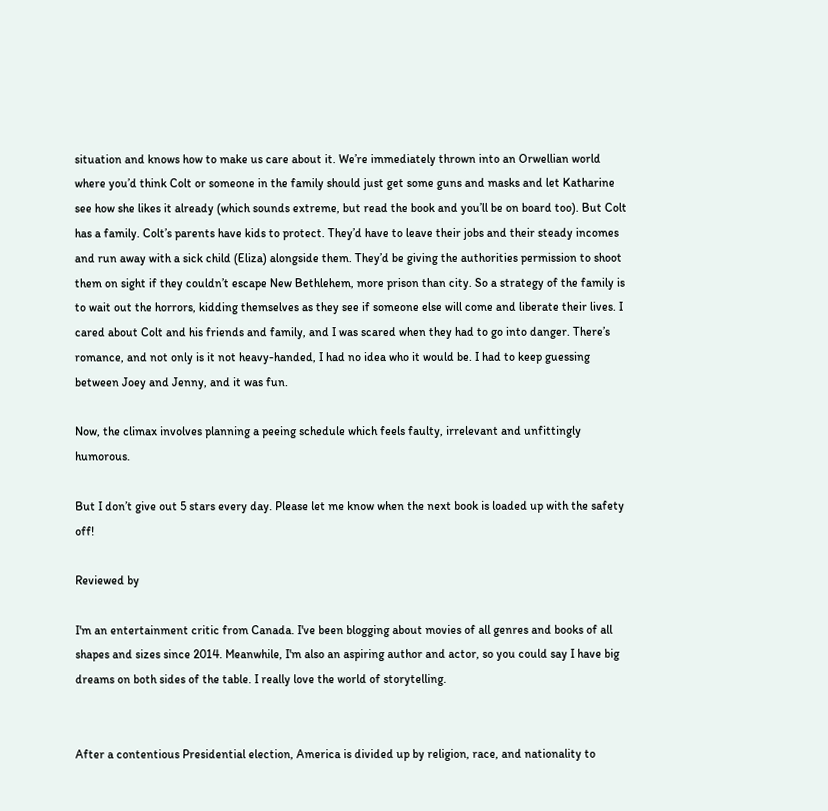situation and knows how to make us care about it. We’re immediately thrown into an Orwellian world where you’d think Colt or someone in the family should just get some guns and masks and let Katharine see how she likes it already (which sounds extreme, but read the book and you’ll be on board too). But Colt has a family. Colt’s parents have kids to protect. They’d have to leave their jobs and their steady incomes and run away with a sick child (Eliza) alongside them. They’d be giving the authorities permission to shoot them on sight if they couldn’t escape New Bethlehem, more prison than city. So a strategy of the family is to wait out the horrors, kidding themselves as they see if someone else will come and liberate their lives. I cared about Colt and his friends and family, and I was scared when they had to go into danger. There’s romance, and not only is it not heavy-handed, I had no idea who it would be. I had to keep guessing between Joey and Jenny, and it was fun.

Now, the climax involves planning a peeing schedule which feels faulty, irrelevant and unfittingly humorous.

But I don’t give out 5 stars every day. Please let me know when the next book is loaded up with the safety off!

Reviewed by

I'm an entertainment critic from Canada. I've been blogging about movies of all genres and books of all shapes and sizes since 2014. Meanwhile, I'm also an aspiring author and actor, so you could say I have big dreams on both sides of the table. I really love the world of storytelling.


After a contentious Presidential election, America is divided up by religion, race, and nationality to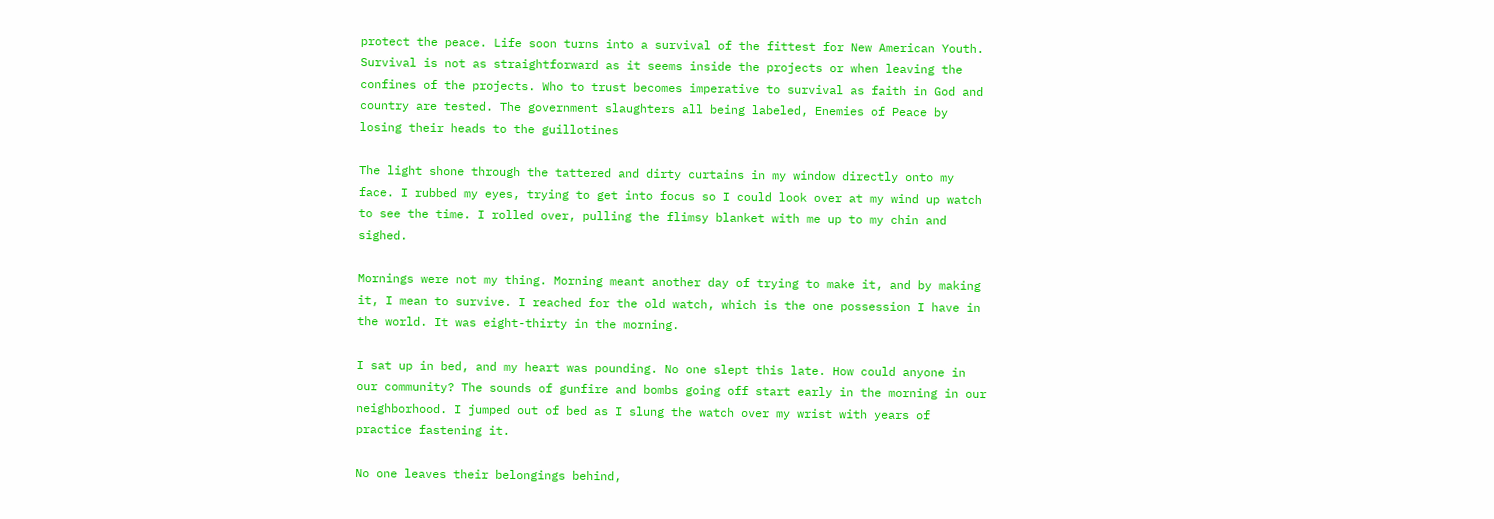protect the peace. Life soon turns into a survival of the fittest for New American Youth. Survival is not as straightforward as it seems inside the projects or when leaving the confines of the projects. Who to trust becomes imperative to survival as faith in God and country are tested. The government slaughters all being labeled, Enemies of Peace by losing their heads to the guillotines

The light shone through the tattered and dirty curtains in my window directly onto my face. I rubbed my eyes, trying to get into focus so I could look over at my wind up watch to see the time. I rolled over, pulling the flimsy blanket with me up to my chin and sighed.

Mornings were not my thing. Morning meant another day of trying to make it, and by making it, I mean to survive. I reached for the old watch, which is the one possession I have in the world. It was eight-thirty in the morning.

I sat up in bed, and my heart was pounding. No one slept this late. How could anyone in our community? The sounds of gunfire and bombs going off start early in the morning in our neighborhood. I jumped out of bed as I slung the watch over my wrist with years of practice fastening it.

No one leaves their belongings behind,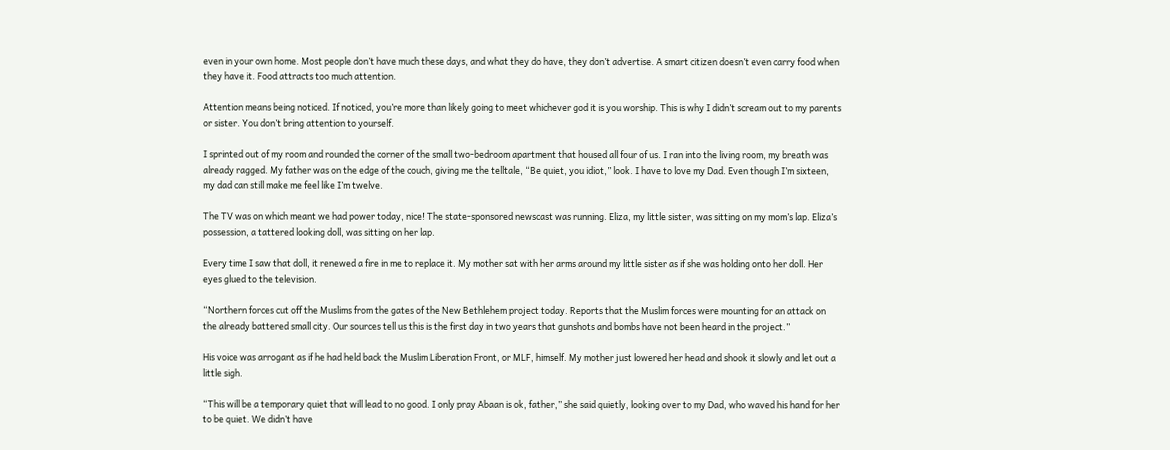even in your own home. Most people don’t have much these days, and what they do have, they don’t advertise. A smart citizen doesn’t even carry food when they have it. Food attracts too much attention.

Attention means being noticed. If noticed, you’re more than likely going to meet whichever god it is you worship. This is why I didn’t scream out to my parents or sister. You don’t bring attention to yourself.

I sprinted out of my room and rounded the corner of the small two-bedroom apartment that housed all four of us. I ran into the living room, my breath was already ragged. My father was on the edge of the couch, giving me the telltale, “Be quiet, you idiot,” look. I have to love my Dad. Even though I’m sixteen, my dad can still make me feel like I’m twelve.

The TV was on which meant we had power today, nice! The state-sponsored newscast was running. Eliza, my little sister, was sitting on my mom’s lap. Eliza’s possession, a tattered looking doll, was sitting on her lap.

Every time I saw that doll, it renewed a fire in me to replace it. My mother sat with her arms around my little sister as if she was holding onto her doll. Her eyes glued to the television.

“Northern forces cut off the Muslims from the gates of the New Bethlehem project today. Reports that the Muslim forces were mounting for an attack on the already battered small city. Our sources tell us this is the first day in two years that gunshots and bombs have not been heard in the project.”

His voice was arrogant as if he had held back the Muslim Liberation Front, or MLF, himself. My mother just lowered her head and shook it slowly and let out a little sigh.

“This will be a temporary quiet that will lead to no good. I only pray Abaan is ok, father,” she said quietly, looking over to my Dad, who waved his hand for her to be quiet. We didn’t have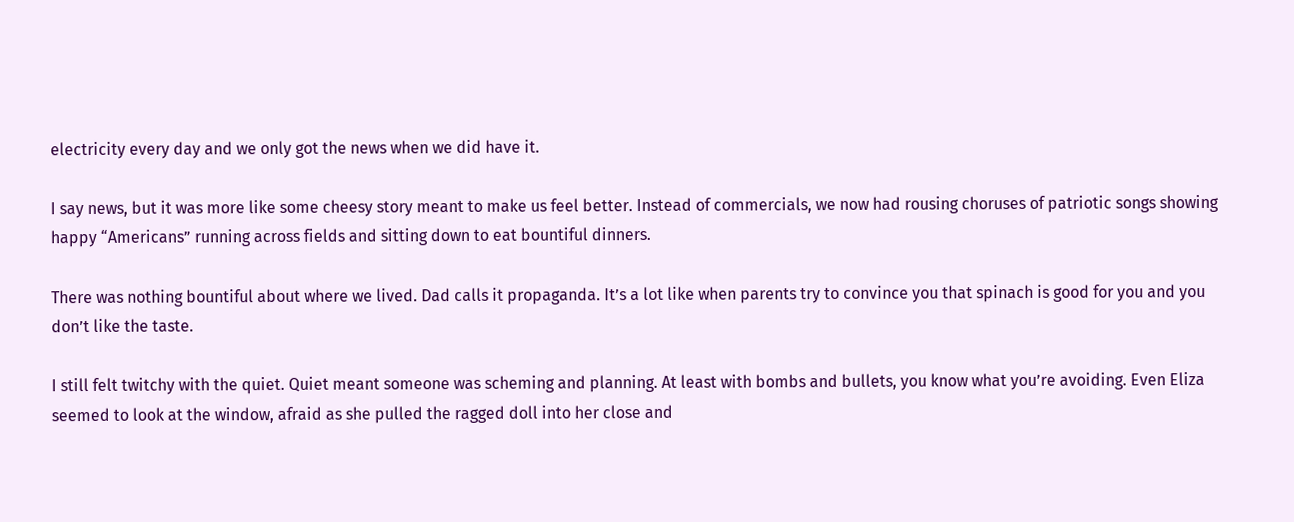electricity every day and we only got the news when we did have it.

I say news, but it was more like some cheesy story meant to make us feel better. Instead of commercials, we now had rousing choruses of patriotic songs showing happy “Americans” running across fields and sitting down to eat bountiful dinners.

There was nothing bountiful about where we lived. Dad calls it propaganda. It’s a lot like when parents try to convince you that spinach is good for you and you don’t like the taste.

I still felt twitchy with the quiet. Quiet meant someone was scheming and planning. At least with bombs and bullets, you know what you’re avoiding. Even Eliza seemed to look at the window, afraid as she pulled the ragged doll into her close and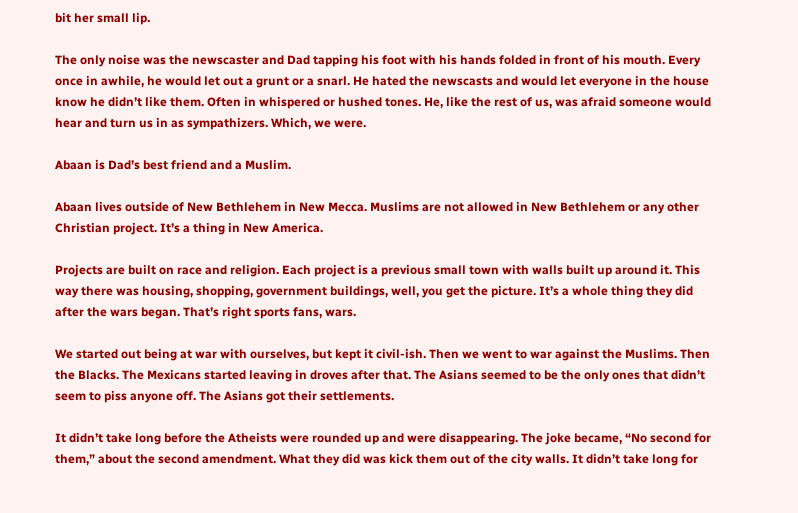bit her small lip.

The only noise was the newscaster and Dad tapping his foot with his hands folded in front of his mouth. Every once in awhile, he would let out a grunt or a snarl. He hated the newscasts and would let everyone in the house know he didn’t like them. Often in whispered or hushed tones. He, like the rest of us, was afraid someone would hear and turn us in as sympathizers. Which, we were.

Abaan is Dad’s best friend and a Muslim.

Abaan lives outside of New Bethlehem in New Mecca. Muslims are not allowed in New Bethlehem or any other Christian project. It’s a thing in New America.

Projects are built on race and religion. Each project is a previous small town with walls built up around it. This way there was housing, shopping, government buildings, well, you get the picture. It’s a whole thing they did after the wars began. That’s right sports fans, wars.

We started out being at war with ourselves, but kept it civil-ish. Then we went to war against the Muslims. Then the Blacks. The Mexicans started leaving in droves after that. The Asians seemed to be the only ones that didn’t seem to piss anyone off. The Asians got their settlements.

It didn’t take long before the Atheists were rounded up and were disappearing. The joke became, “No second for them,” about the second amendment. What they did was kick them out of the city walls. It didn’t take long for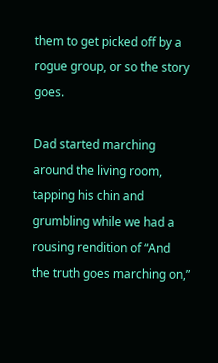them to get picked off by a rogue group, or so the story goes.

Dad started marching around the living room, tapping his chin and grumbling while we had a rousing rendition of “And the truth goes marching on,”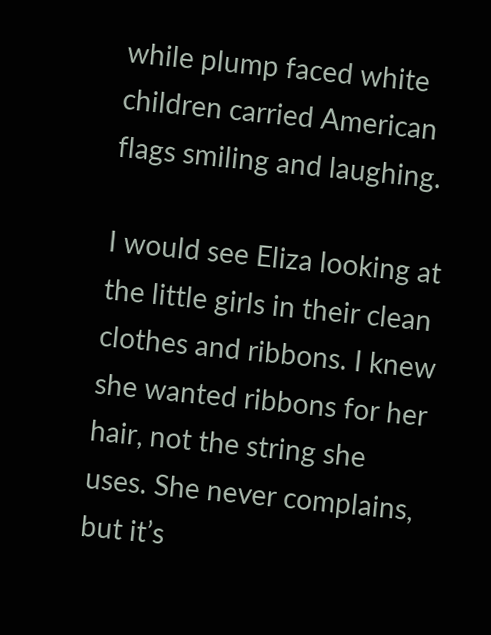while plump faced white children carried American flags smiling and laughing.

I would see Eliza looking at the little girls in their clean clothes and ribbons. I knew she wanted ribbons for her hair, not the string she uses. She never complains, but it’s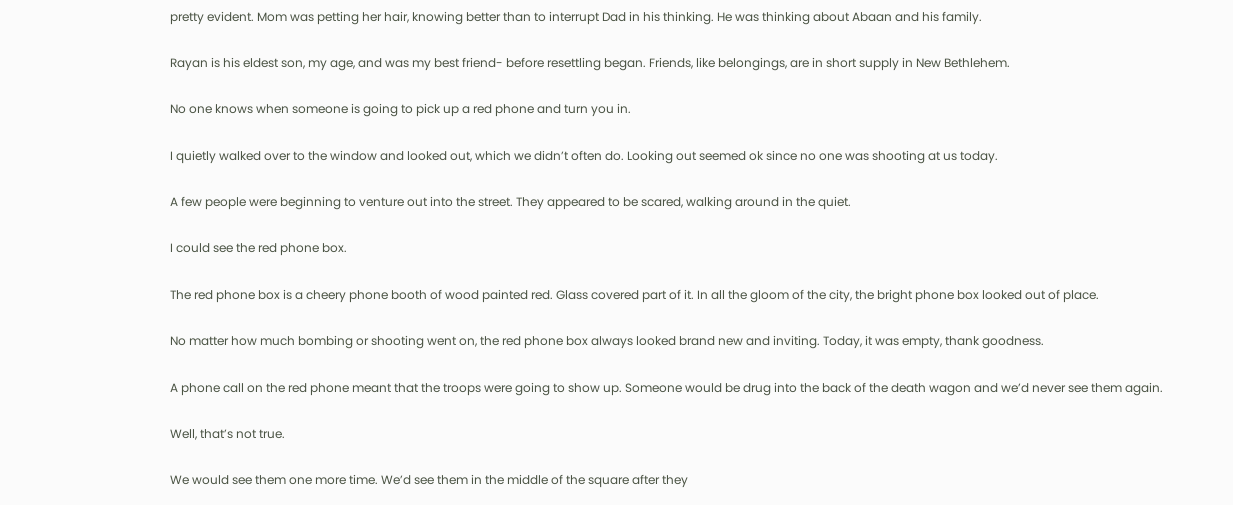pretty evident. Mom was petting her hair, knowing better than to interrupt Dad in his thinking. He was thinking about Abaan and his family.

Rayan is his eldest son, my age, and was my best friend- before resettling began. Friends, like belongings, are in short supply in New Bethlehem.

No one knows when someone is going to pick up a red phone and turn you in.

I quietly walked over to the window and looked out, which we didn’t often do. Looking out seemed ok since no one was shooting at us today.

A few people were beginning to venture out into the street. They appeared to be scared, walking around in the quiet.

I could see the red phone box.

The red phone box is a cheery phone booth of wood painted red. Glass covered part of it. In all the gloom of the city, the bright phone box looked out of place.

No matter how much bombing or shooting went on, the red phone box always looked brand new and inviting. Today, it was empty, thank goodness.

A phone call on the red phone meant that the troops were going to show up. Someone would be drug into the back of the death wagon and we’d never see them again.

Well, that’s not true.

We would see them one more time. We’d see them in the middle of the square after they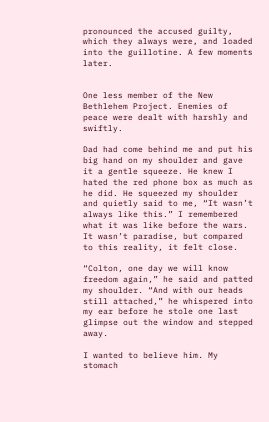pronounced the accused guilty, which they always were, and loaded into the guillotine. A few moments later.


One less member of the New Bethlehem Project. Enemies of peace were dealt with harshly and swiftly.

Dad had come behind me and put his big hand on my shoulder and gave it a gentle squeeze. He knew I hated the red phone box as much as he did. He squeezed my shoulder and quietly said to me, “It wasn’t always like this.” I remembered what it was like before the wars. It wasn’t paradise, but compared to this reality, it felt close.

“Colton, one day we will know freedom again,” he said and patted my shoulder. “And with our heads still attached,” he whispered into my ear before he stole one last glimpse out the window and stepped away.

I wanted to believe him. My stomach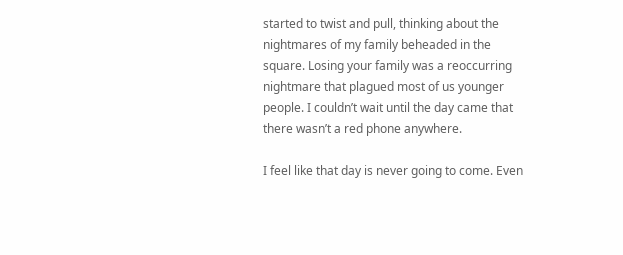started to twist and pull, thinking about the nightmares of my family beheaded in the square. Losing your family was a reoccurring nightmare that plagued most of us younger people. I couldn’t wait until the day came that there wasn’t a red phone anywhere.

I feel like that day is never going to come. Even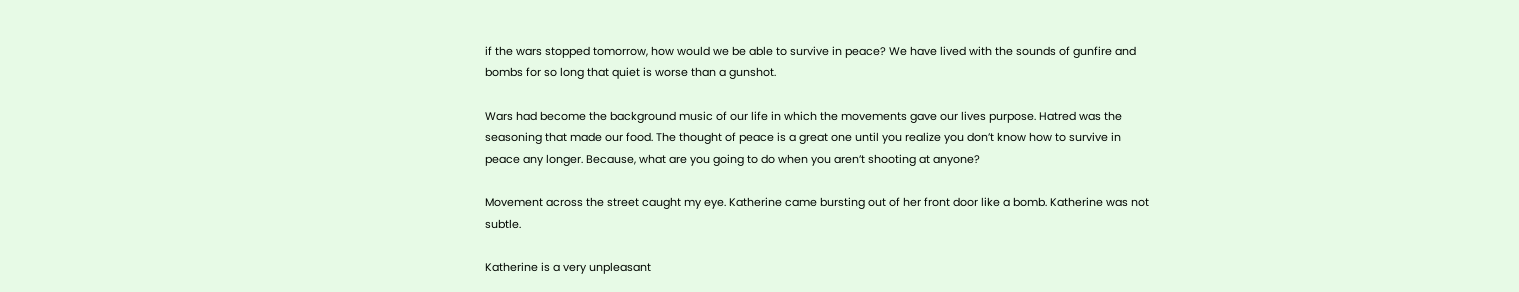if the wars stopped tomorrow, how would we be able to survive in peace? We have lived with the sounds of gunfire and bombs for so long that quiet is worse than a gunshot.

Wars had become the background music of our life in which the movements gave our lives purpose. Hatred was the seasoning that made our food. The thought of peace is a great one until you realize you don’t know how to survive in peace any longer. Because, what are you going to do when you aren’t shooting at anyone?

Movement across the street caught my eye. Katherine came bursting out of her front door like a bomb. Katherine was not subtle.

Katherine is a very unpleasant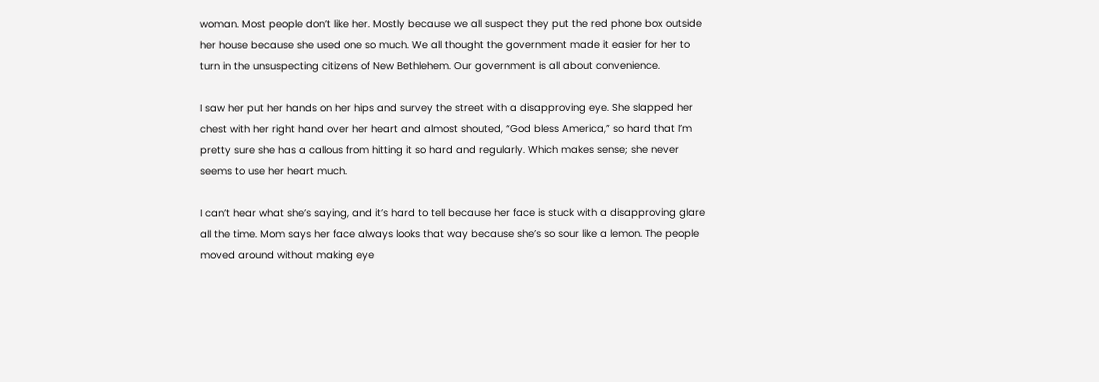woman. Most people don’t like her. Mostly because we all suspect they put the red phone box outside her house because she used one so much. We all thought the government made it easier for her to turn in the unsuspecting citizens of New Bethlehem. Our government is all about convenience.

I saw her put her hands on her hips and survey the street with a disapproving eye. She slapped her chest with her right hand over her heart and almost shouted, “God bless America,” so hard that I’m pretty sure she has a callous from hitting it so hard and regularly. Which makes sense; she never seems to use her heart much.

I can’t hear what she’s saying, and it’s hard to tell because her face is stuck with a disapproving glare all the time. Mom says her face always looks that way because she’s so sour like a lemon. The people moved around without making eye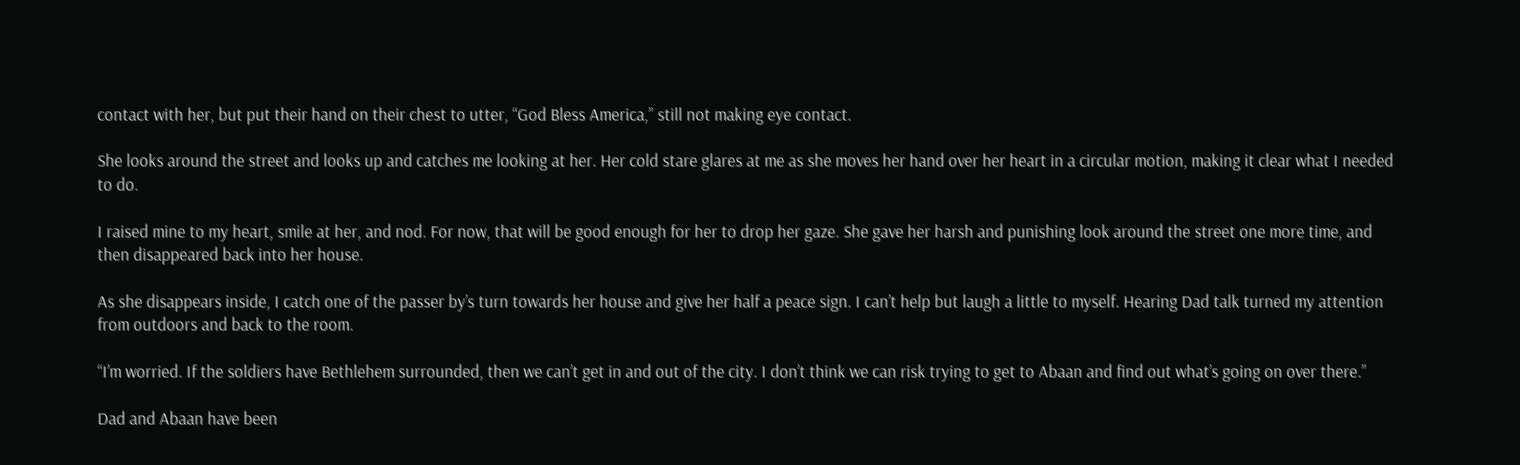contact with her, but put their hand on their chest to utter, “God Bless America,” still not making eye contact.

She looks around the street and looks up and catches me looking at her. Her cold stare glares at me as she moves her hand over her heart in a circular motion, making it clear what I needed to do.

I raised mine to my heart, smile at her, and nod. For now, that will be good enough for her to drop her gaze. She gave her harsh and punishing look around the street one more time, and then disappeared back into her house.

As she disappears inside, I catch one of the passer by’s turn towards her house and give her half a peace sign. I can’t help but laugh a little to myself. Hearing Dad talk turned my attention from outdoors and back to the room.

“I’m worried. If the soldiers have Bethlehem surrounded, then we can’t get in and out of the city. I don’t think we can risk trying to get to Abaan and find out what’s going on over there.”

Dad and Abaan have been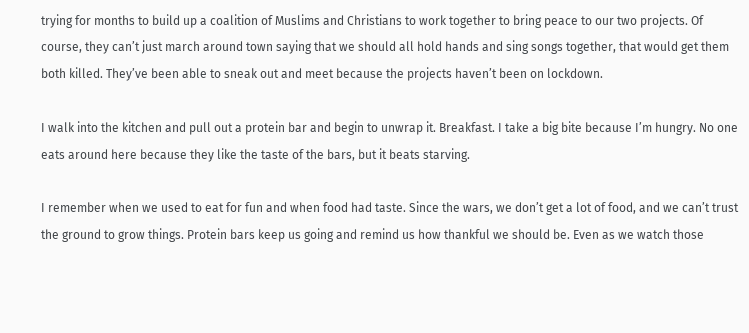trying for months to build up a coalition of Muslims and Christians to work together to bring peace to our two projects. Of course, they can’t just march around town saying that we should all hold hands and sing songs together, that would get them both killed. They’ve been able to sneak out and meet because the projects haven’t been on lockdown.

I walk into the kitchen and pull out a protein bar and begin to unwrap it. Breakfast. I take a big bite because I’m hungry. No one eats around here because they like the taste of the bars, but it beats starving.

I remember when we used to eat for fun and when food had taste. Since the wars, we don’t get a lot of food, and we can’t trust the ground to grow things. Protein bars keep us going and remind us how thankful we should be. Even as we watch those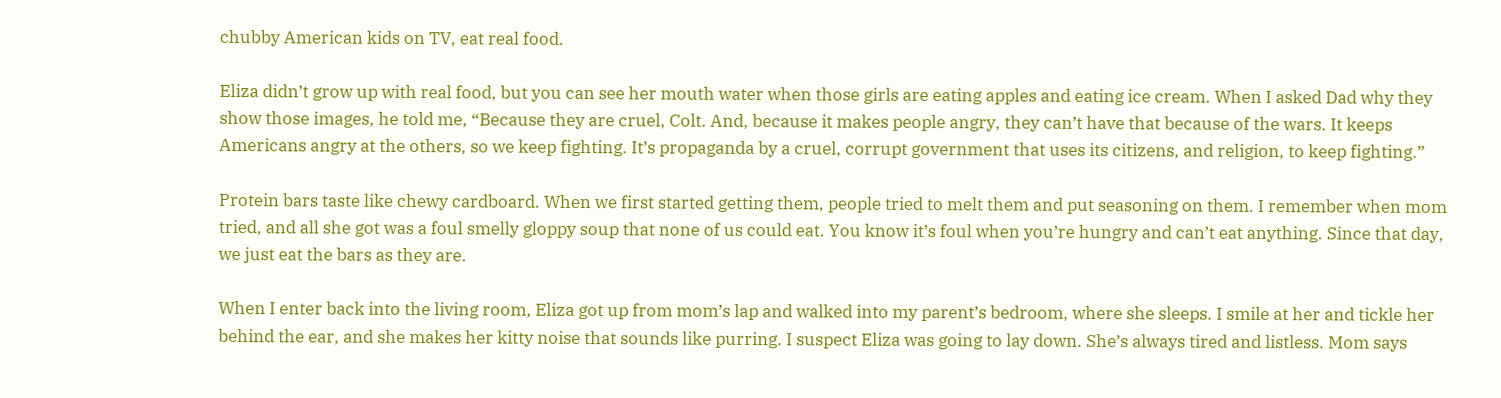chubby American kids on TV, eat real food.

Eliza didn’t grow up with real food, but you can see her mouth water when those girls are eating apples and eating ice cream. When I asked Dad why they show those images, he told me, “Because they are cruel, Colt. And, because it makes people angry, they can’t have that because of the wars. It keeps Americans angry at the others, so we keep fighting. It’s propaganda by a cruel, corrupt government that uses its citizens, and religion, to keep fighting.”

Protein bars taste like chewy cardboard. When we first started getting them, people tried to melt them and put seasoning on them. I remember when mom tried, and all she got was a foul smelly gloppy soup that none of us could eat. You know it’s foul when you’re hungry and can’t eat anything. Since that day, we just eat the bars as they are.

When I enter back into the living room, Eliza got up from mom’s lap and walked into my parent’s bedroom, where she sleeps. I smile at her and tickle her behind the ear, and she makes her kitty noise that sounds like purring. I suspect Eliza was going to lay down. She’s always tired and listless. Mom says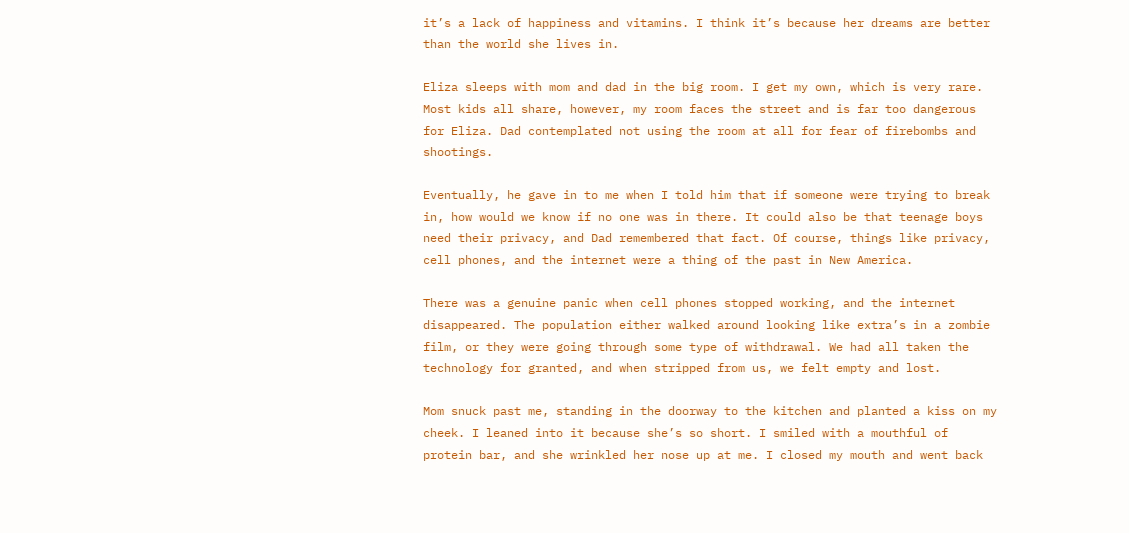it’s a lack of happiness and vitamins. I think it’s because her dreams are better than the world she lives in.

Eliza sleeps with mom and dad in the big room. I get my own, which is very rare. Most kids all share, however, my room faces the street and is far too dangerous for Eliza. Dad contemplated not using the room at all for fear of firebombs and shootings.

Eventually, he gave in to me when I told him that if someone were trying to break in, how would we know if no one was in there. It could also be that teenage boys need their privacy, and Dad remembered that fact. Of course, things like privacy, cell phones, and the internet were a thing of the past in New America.

There was a genuine panic when cell phones stopped working, and the internet disappeared. The population either walked around looking like extra’s in a zombie film, or they were going through some type of withdrawal. We had all taken the technology for granted, and when stripped from us, we felt empty and lost.

Mom snuck past me, standing in the doorway to the kitchen and planted a kiss on my cheek. I leaned into it because she’s so short. I smiled with a mouthful of protein bar, and she wrinkled her nose up at me. I closed my mouth and went back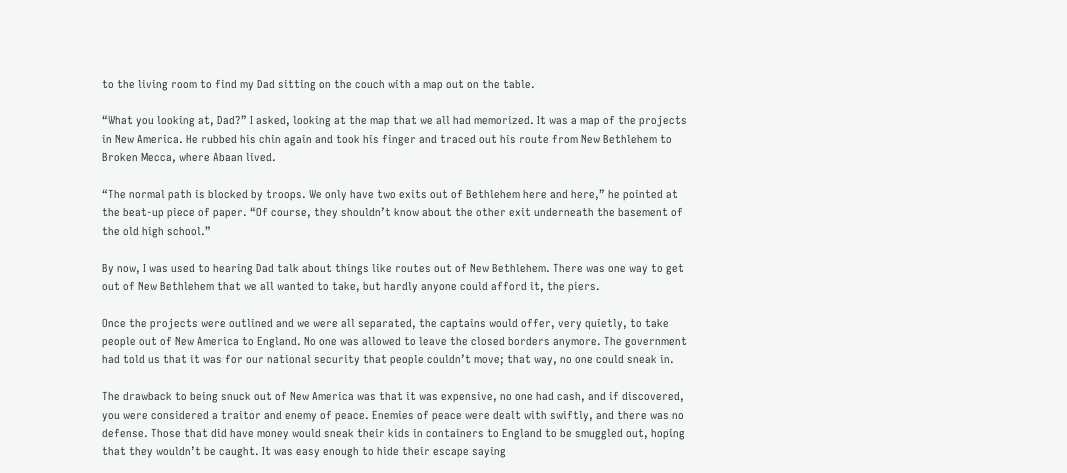to the living room to find my Dad sitting on the couch with a map out on the table.

“What you looking at, Dad?” I asked, looking at the map that we all had memorized. It was a map of the projects in New America. He rubbed his chin again and took his finger and traced out his route from New Bethlehem to Broken Mecca, where Abaan lived.

“The normal path is blocked by troops. We only have two exits out of Bethlehem here and here,” he pointed at the beat-up piece of paper. “Of course, they shouldn’t know about the other exit underneath the basement of the old high school.”

By now, I was used to hearing Dad talk about things like routes out of New Bethlehem. There was one way to get out of New Bethlehem that we all wanted to take, but hardly anyone could afford it, the piers.

Once the projects were outlined and we were all separated, the captains would offer, very quietly, to take people out of New America to England. No one was allowed to leave the closed borders anymore. The government had told us that it was for our national security that people couldn’t move; that way, no one could sneak in.

The drawback to being snuck out of New America was that it was expensive, no one had cash, and if discovered, you were considered a traitor and enemy of peace. Enemies of peace were dealt with swiftly, and there was no defense. Those that did have money would sneak their kids in containers to England to be smuggled out, hoping that they wouldn’t be caught. It was easy enough to hide their escape saying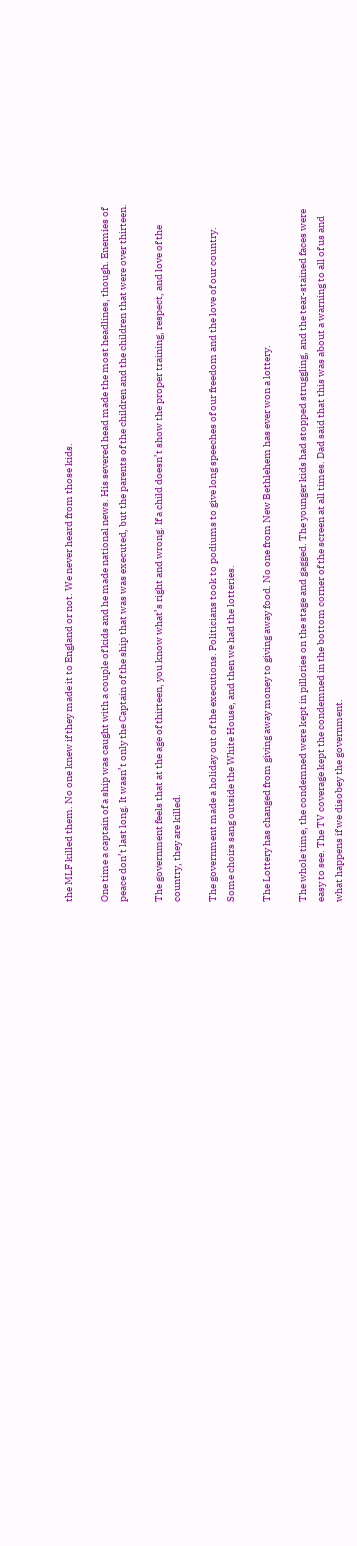the MLF killed them. No one knew if they made it to England or not. We never heard from those kids.

One time a captain of a ship was caught with a couple of kids and he made national news. His severed head made the most headlines, though. Enemies of peace don’t last long. It wasn’t only the Captain of the ship that was was executed, but the parents of the children and the children that were over thirteen.

The government feels that at the age of thirteen, you know what’s right and wrong. If a child doesn’t show the proper training, respect, and love of the country, they are killed.

The government made a holiday out of the executions. Politicians took to podiums to give long speeches of our freedom and the love of our country. Some choirs sang outside the White House, and then we had the lotteries.

The Lottery has changed from giving away money to giving away food. No one from New Bethlehem has ever won a lottery.

The whole time, the condemned were kept in pillories on the stage and gagged. The younger kids had stopped struggling, and the tear-stained faces were easy to see. The TV coverage kept the condemned in the bottom corner of the screen at all times. Dad said that this was about a warning to all of us and what happens if we disobey the government.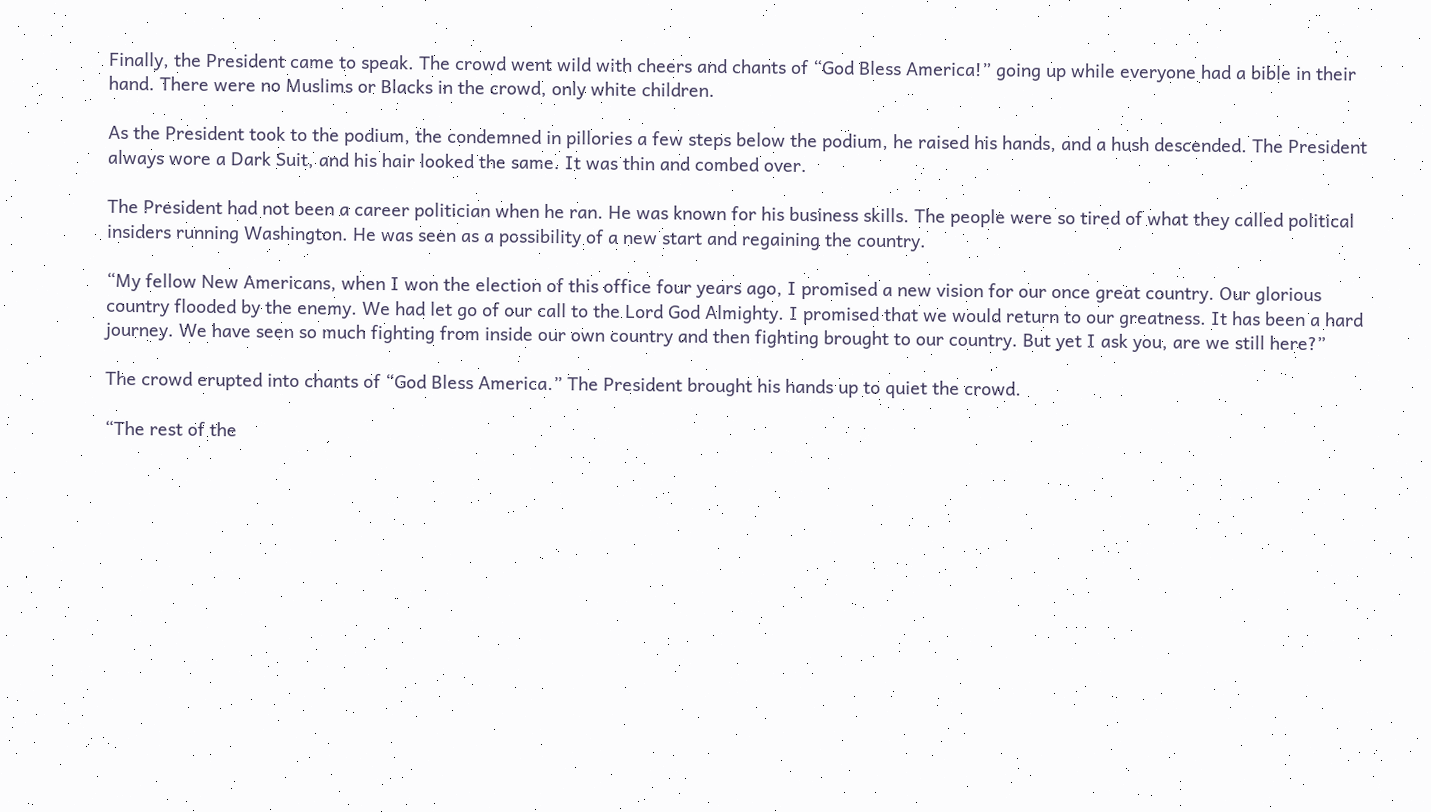Finally, the President came to speak. The crowd went wild with cheers and chants of “God Bless America!” going up while everyone had a bible in their hand. There were no Muslims or Blacks in the crowd, only white children.

As the President took to the podium, the condemned in pillories a few steps below the podium, he raised his hands, and a hush descended. The President always wore a Dark Suit, and his hair looked the same. It was thin and combed over.

The President had not been a career politician when he ran. He was known for his business skills. The people were so tired of what they called political insiders running Washington. He was seen as a possibility of a new start and regaining the country.

“My fellow New Americans, when I won the election of this office four years ago, I promised a new vision for our once great country. Our glorious country flooded by the enemy. We had let go of our call to the Lord God Almighty. I promised that we would return to our greatness. It has been a hard journey. We have seen so much fighting from inside our own country and then fighting brought to our country. But yet I ask you, are we still here?”

The crowd erupted into chants of “God Bless America.” The President brought his hands up to quiet the crowd.

“The rest of the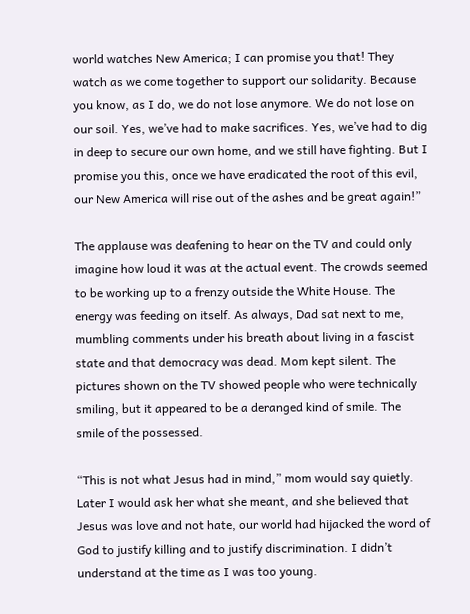world watches New America; I can promise you that! They watch as we come together to support our solidarity. Because you know, as I do, we do not lose anymore. We do not lose on our soil. Yes, we’ve had to make sacrifices. Yes, we’ve had to dig in deep to secure our own home, and we still have fighting. But I promise you this, once we have eradicated the root of this evil, our New America will rise out of the ashes and be great again!”

The applause was deafening to hear on the TV and could only imagine how loud it was at the actual event. The crowds seemed to be working up to a frenzy outside the White House. The energy was feeding on itself. As always, Dad sat next to me, mumbling comments under his breath about living in a fascist state and that democracy was dead. Mom kept silent. The pictures shown on the TV showed people who were technically smiling, but it appeared to be a deranged kind of smile. The smile of the possessed.

“This is not what Jesus had in mind,” mom would say quietly. Later I would ask her what she meant, and she believed that Jesus was love and not hate, our world had hijacked the word of God to justify killing and to justify discrimination. I didn’t understand at the time as I was too young.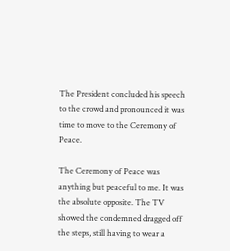The President concluded his speech to the crowd and pronounced it was time to move to the Ceremony of Peace.

The Ceremony of Peace was anything but peaceful to me. It was the absolute opposite. The TV showed the condemned dragged off the steps, still having to wear a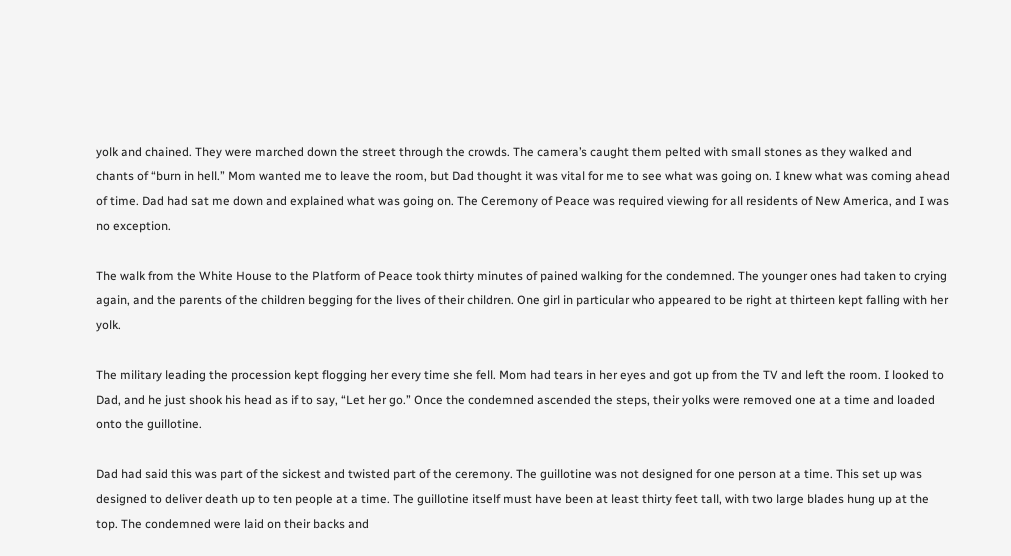yolk and chained. They were marched down the street through the crowds. The camera’s caught them pelted with small stones as they walked and chants of “burn in hell.” Mom wanted me to leave the room, but Dad thought it was vital for me to see what was going on. I knew what was coming ahead of time. Dad had sat me down and explained what was going on. The Ceremony of Peace was required viewing for all residents of New America, and I was no exception.

The walk from the White House to the Platform of Peace took thirty minutes of pained walking for the condemned. The younger ones had taken to crying again, and the parents of the children begging for the lives of their children. One girl in particular who appeared to be right at thirteen kept falling with her yolk.

The military leading the procession kept flogging her every time she fell. Mom had tears in her eyes and got up from the TV and left the room. I looked to Dad, and he just shook his head as if to say, “Let her go.” Once the condemned ascended the steps, their yolks were removed one at a time and loaded onto the guillotine.

Dad had said this was part of the sickest and twisted part of the ceremony. The guillotine was not designed for one person at a time. This set up was designed to deliver death up to ten people at a time. The guillotine itself must have been at least thirty feet tall, with two large blades hung up at the top. The condemned were laid on their backs and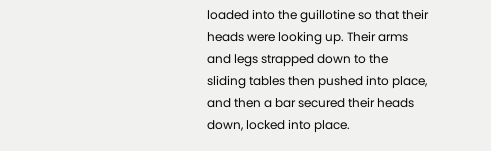loaded into the guillotine so that their heads were looking up. Their arms and legs strapped down to the sliding tables then pushed into place, and then a bar secured their heads down, locked into place.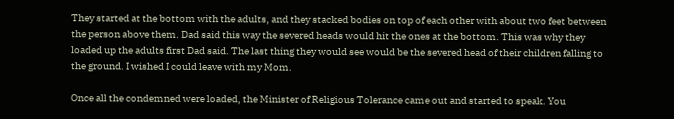They started at the bottom with the adults, and they stacked bodies on top of each other with about two feet between the person above them. Dad said this way the severed heads would hit the ones at the bottom. This was why they loaded up the adults first Dad said. The last thing they would see would be the severed head of their children falling to the ground. I wished I could leave with my Mom.

Once all the condemned were loaded, the Minister of Religious Tolerance came out and started to speak. You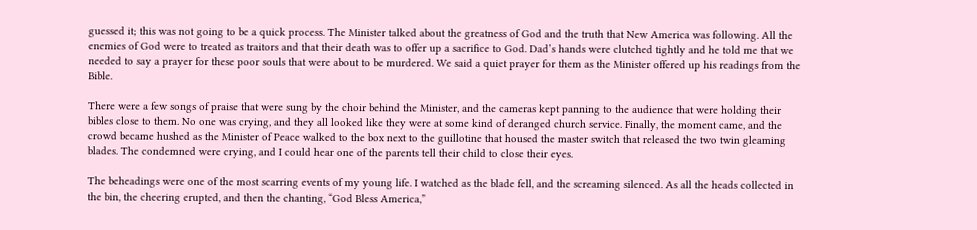guessed it; this was not going to be a quick process. The Minister talked about the greatness of God and the truth that New America was following. All the enemies of God were to treated as traitors and that their death was to offer up a sacrifice to God. Dad’s hands were clutched tightly and he told me that we needed to say a prayer for these poor souls that were about to be murdered. We said a quiet prayer for them as the Minister offered up his readings from the Bible.

There were a few songs of praise that were sung by the choir behind the Minister, and the cameras kept panning to the audience that were holding their bibles close to them. No one was crying, and they all looked like they were at some kind of deranged church service. Finally, the moment came, and the crowd became hushed as the Minister of Peace walked to the box next to the guillotine that housed the master switch that released the two twin gleaming blades. The condemned were crying, and I could hear one of the parents tell their child to close their eyes.

The beheadings were one of the most scarring events of my young life. I watched as the blade fell, and the screaming silenced. As all the heads collected in the bin, the cheering erupted, and then the chanting, “God Bless America,”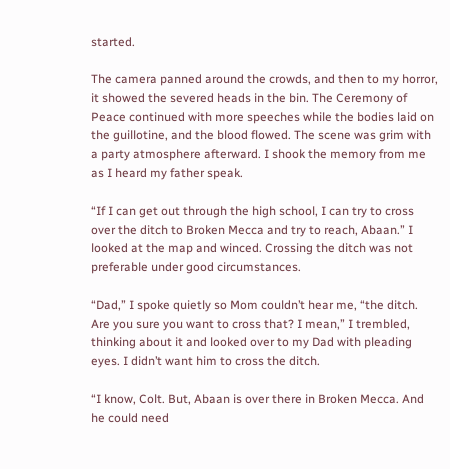started.

The camera panned around the crowds, and then to my horror, it showed the severed heads in the bin. The Ceremony of Peace continued with more speeches while the bodies laid on the guillotine, and the blood flowed. The scene was grim with a party atmosphere afterward. I shook the memory from me as I heard my father speak.

“If I can get out through the high school, I can try to cross over the ditch to Broken Mecca and try to reach, Abaan.” I looked at the map and winced. Crossing the ditch was not preferable under good circumstances.

“Dad,” I spoke quietly so Mom couldn’t hear me, “the ditch. Are you sure you want to cross that? I mean,” I trembled, thinking about it and looked over to my Dad with pleading eyes. I didn’t want him to cross the ditch.

“I know, Colt. But, Abaan is over there in Broken Mecca. And he could need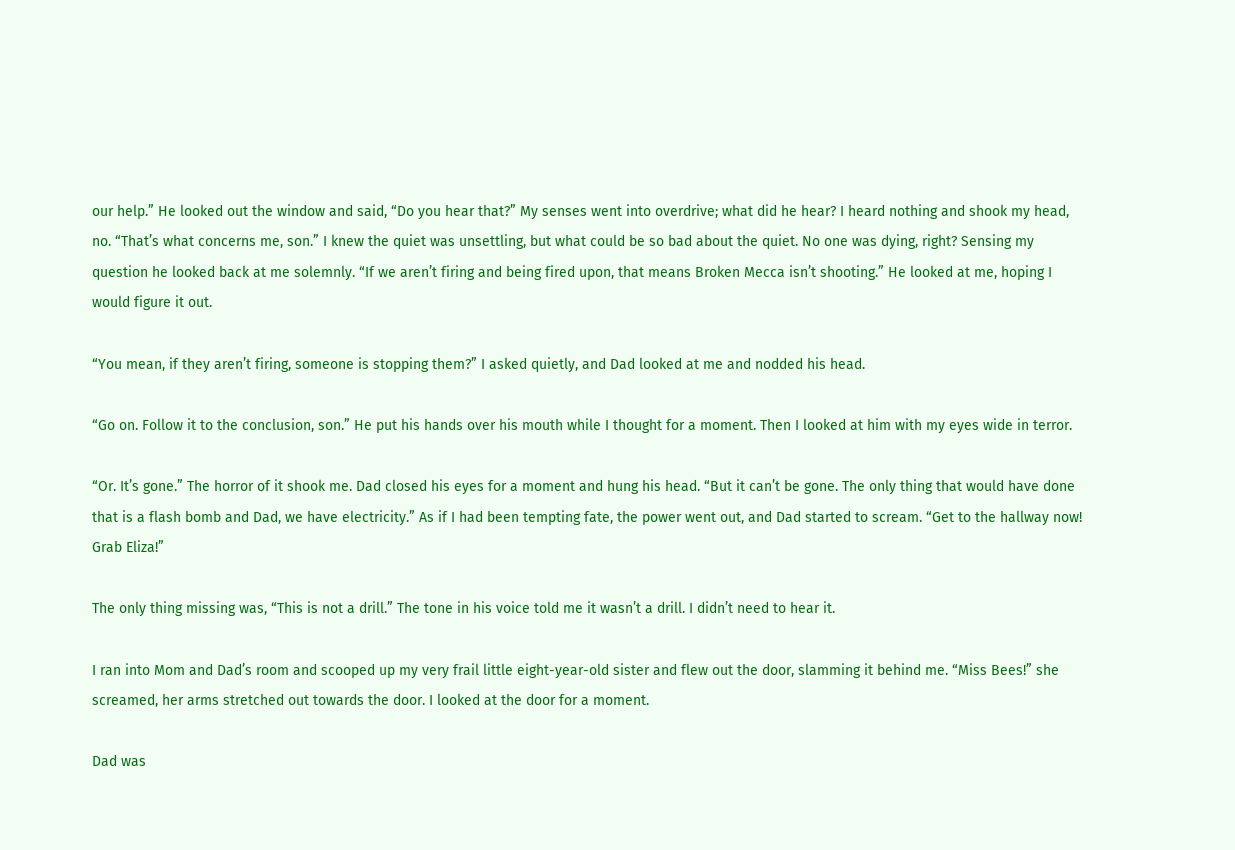our help.” He looked out the window and said, “Do you hear that?” My senses went into overdrive; what did he hear? I heard nothing and shook my head, no. “That’s what concerns me, son.” I knew the quiet was unsettling, but what could be so bad about the quiet. No one was dying, right? Sensing my question he looked back at me solemnly. “If we aren’t firing and being fired upon, that means Broken Mecca isn’t shooting.” He looked at me, hoping I would figure it out.

“You mean, if they aren’t firing, someone is stopping them?” I asked quietly, and Dad looked at me and nodded his head.

“Go on. Follow it to the conclusion, son.” He put his hands over his mouth while I thought for a moment. Then I looked at him with my eyes wide in terror.

“Or. It’s gone.” The horror of it shook me. Dad closed his eyes for a moment and hung his head. “But it can’t be gone. The only thing that would have done that is a flash bomb and Dad, we have electricity.” As if I had been tempting fate, the power went out, and Dad started to scream. “Get to the hallway now! Grab Eliza!”

The only thing missing was, “This is not a drill.” The tone in his voice told me it wasn’t a drill. I didn’t need to hear it.

I ran into Mom and Dad’s room and scooped up my very frail little eight-year-old sister and flew out the door, slamming it behind me. “Miss Bees!” she screamed, her arms stretched out towards the door. I looked at the door for a moment.

Dad was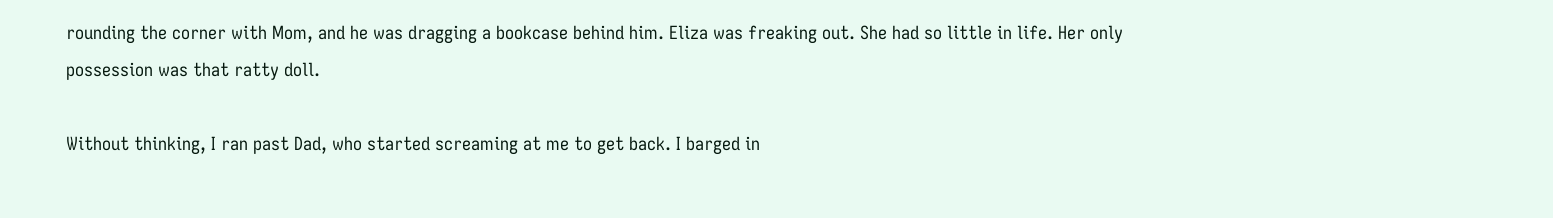rounding the corner with Mom, and he was dragging a bookcase behind him. Eliza was freaking out. She had so little in life. Her only possession was that ratty doll.

Without thinking, I ran past Dad, who started screaming at me to get back. I barged in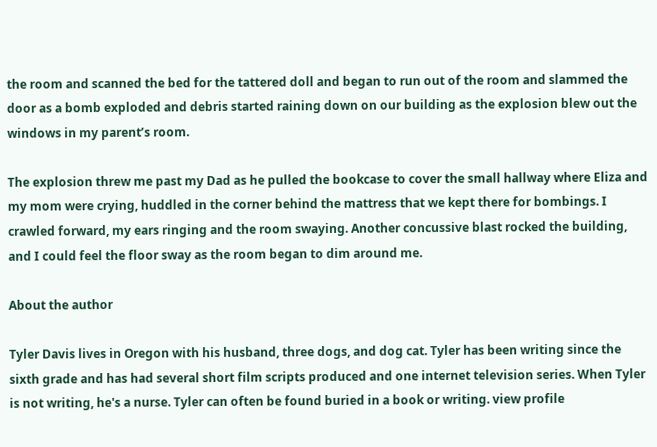the room and scanned the bed for the tattered doll and began to run out of the room and slammed the door as a bomb exploded and debris started raining down on our building as the explosion blew out the windows in my parent’s room.

The explosion threw me past my Dad as he pulled the bookcase to cover the small hallway where Eliza and my mom were crying, huddled in the corner behind the mattress that we kept there for bombings. I crawled forward, my ears ringing and the room swaying. Another concussive blast rocked the building, and I could feel the floor sway as the room began to dim around me.

About the author

Tyler Davis lives in Oregon with his husband, three dogs, and dog cat. Tyler has been writing since the sixth grade and has had several short film scripts produced and one internet television series. When Tyler is not writing, he's a nurse. Tyler can often be found buried in a book or writing. view profile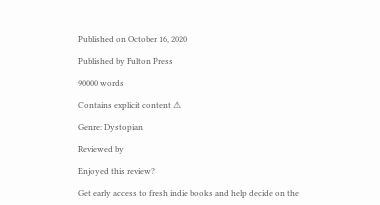Published on October 16, 2020

Published by Fulton Press

90000 words

Contains explicit content ⚠

Genre: Dystopian

Reviewed by

Enjoyed this review?

Get early access to fresh indie books and help decide on the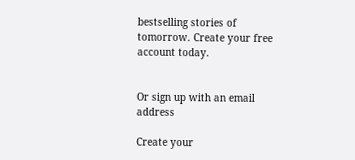bestselling stories of tomorrow. Create your free account today.


Or sign up with an email address

Create your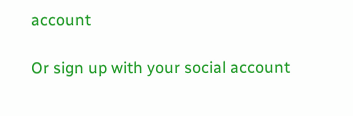account

Or sign up with your social account